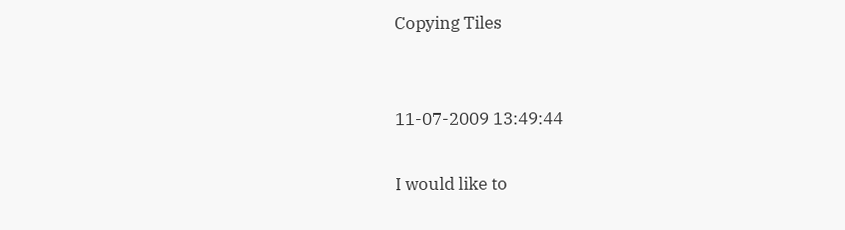Copying Tiles


11-07-2009 13:49:44

I would like to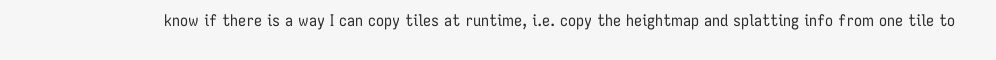know if there is a way I can copy tiles at runtime, i.e. copy the heightmap and splatting info from one tile to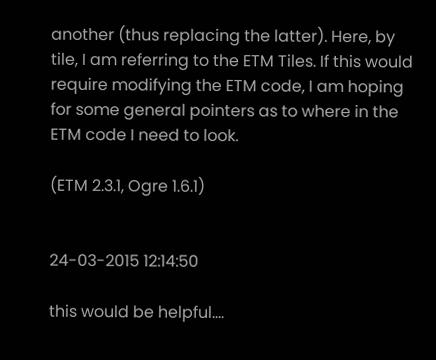another (thus replacing the latter). Here, by tile, I am referring to the ETM Tiles. If this would require modifying the ETM code, I am hoping for some general pointers as to where in the ETM code I need to look.

(ETM 2.3.1, Ogre 1.6.1)


24-03-2015 12:14:50

this would be helpful....